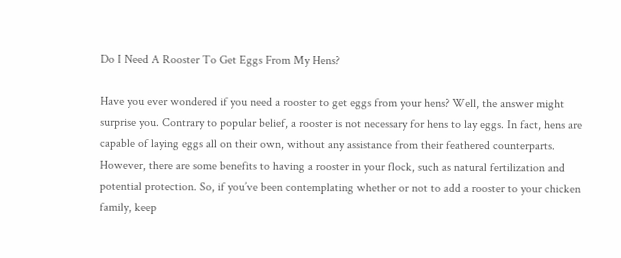Do I Need A Rooster To Get Eggs From My Hens?

Have you ever wondered if you need a rooster to get eggs from your hens? Well, the answer might surprise you. Contrary to popular belief, a rooster is not necessary for hens to lay eggs. In fact, hens are capable of laying eggs all on their own, without any assistance from their feathered counterparts. However, there are some benefits to having a rooster in your flock, such as natural fertilization and potential protection. So, if you’ve been contemplating whether or not to add a rooster to your chicken family, keep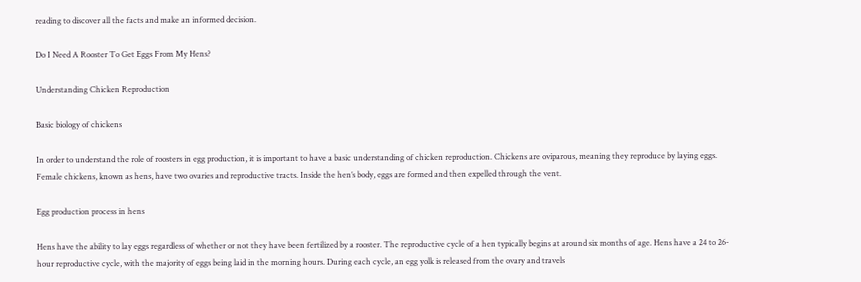reading to discover all the facts and make an informed decision.

Do I Need A Rooster To Get Eggs From My Hens?

Understanding Chicken Reproduction

Basic biology of chickens

In order to understand the role of roosters in egg production, it is important to have a basic understanding of chicken reproduction. Chickens are oviparous, meaning they reproduce by laying eggs. Female chickens, known as hens, have two ovaries and reproductive tracts. Inside the hen’s body, eggs are formed and then expelled through the vent.

Egg production process in hens

Hens have the ability to lay eggs regardless of whether or not they have been fertilized by a rooster. The reproductive cycle of a hen typically begins at around six months of age. Hens have a 24 to 26-hour reproductive cycle, with the majority of eggs being laid in the morning hours. During each cycle, an egg yolk is released from the ovary and travels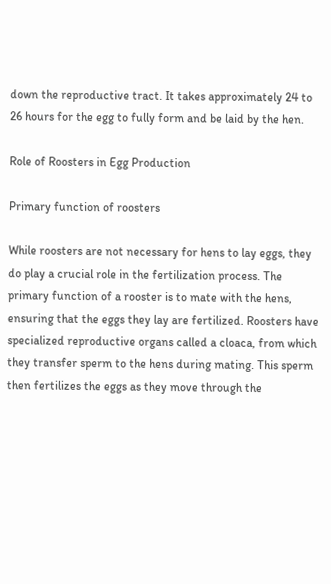down the reproductive tract. It takes approximately 24 to 26 hours for the egg to fully form and be laid by the hen.

Role of Roosters in Egg Production

Primary function of roosters

While roosters are not necessary for hens to lay eggs, they do play a crucial role in the fertilization process. The primary function of a rooster is to mate with the hens, ensuring that the eggs they lay are fertilized. Roosters have specialized reproductive organs called a cloaca, from which they transfer sperm to the hens during mating. This sperm then fertilizes the eggs as they move through the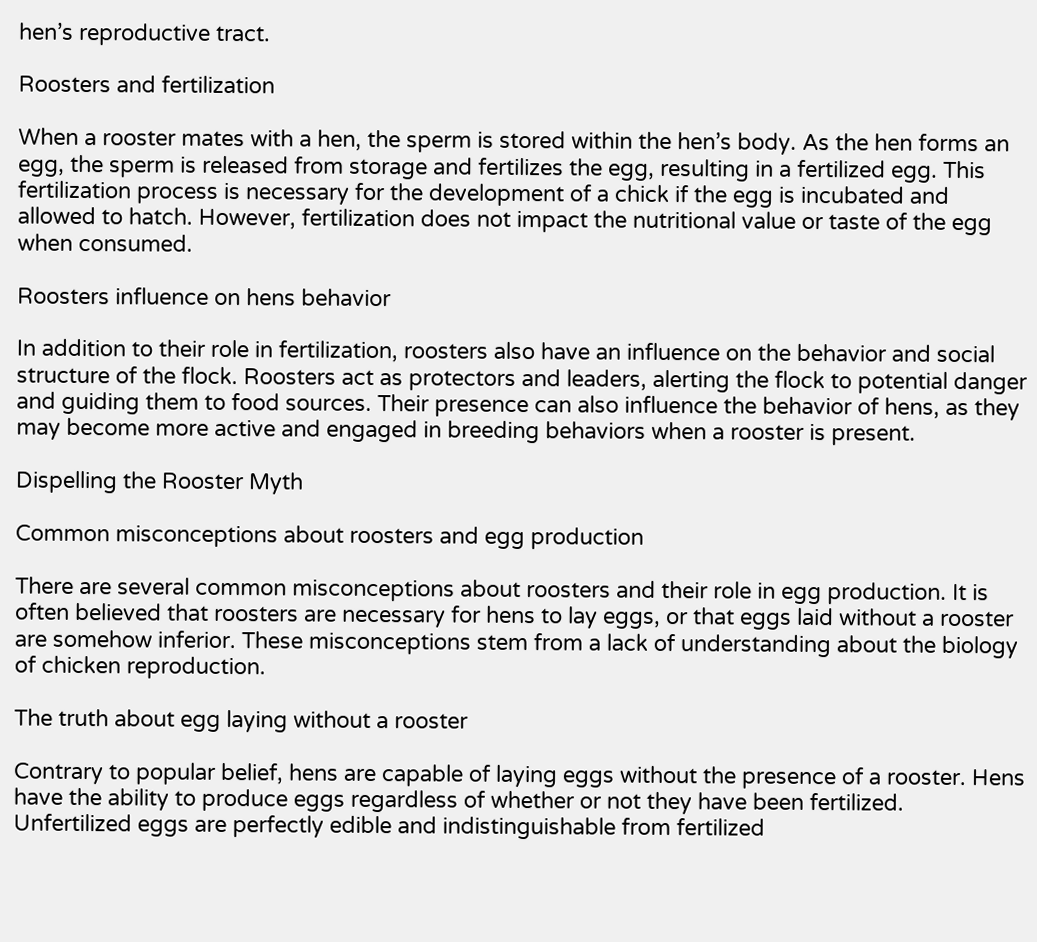hen’s reproductive tract.

Roosters and fertilization

When a rooster mates with a hen, the sperm is stored within the hen’s body. As the hen forms an egg, the sperm is released from storage and fertilizes the egg, resulting in a fertilized egg. This fertilization process is necessary for the development of a chick if the egg is incubated and allowed to hatch. However, fertilization does not impact the nutritional value or taste of the egg when consumed.

Roosters influence on hens behavior

In addition to their role in fertilization, roosters also have an influence on the behavior and social structure of the flock. Roosters act as protectors and leaders, alerting the flock to potential danger and guiding them to food sources. Their presence can also influence the behavior of hens, as they may become more active and engaged in breeding behaviors when a rooster is present.

Dispelling the Rooster Myth

Common misconceptions about roosters and egg production

There are several common misconceptions about roosters and their role in egg production. It is often believed that roosters are necessary for hens to lay eggs, or that eggs laid without a rooster are somehow inferior. These misconceptions stem from a lack of understanding about the biology of chicken reproduction.

The truth about egg laying without a rooster

Contrary to popular belief, hens are capable of laying eggs without the presence of a rooster. Hens have the ability to produce eggs regardless of whether or not they have been fertilized. Unfertilized eggs are perfectly edible and indistinguishable from fertilized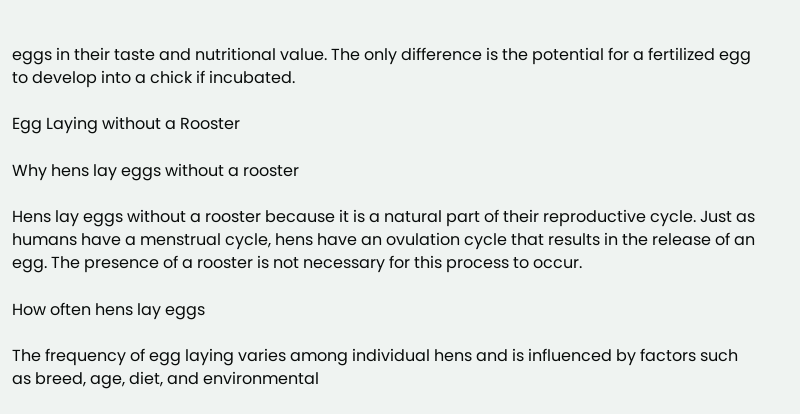eggs in their taste and nutritional value. The only difference is the potential for a fertilized egg to develop into a chick if incubated.

Egg Laying without a Rooster

Why hens lay eggs without a rooster

Hens lay eggs without a rooster because it is a natural part of their reproductive cycle. Just as humans have a menstrual cycle, hens have an ovulation cycle that results in the release of an egg. The presence of a rooster is not necessary for this process to occur.

How often hens lay eggs

The frequency of egg laying varies among individual hens and is influenced by factors such as breed, age, diet, and environmental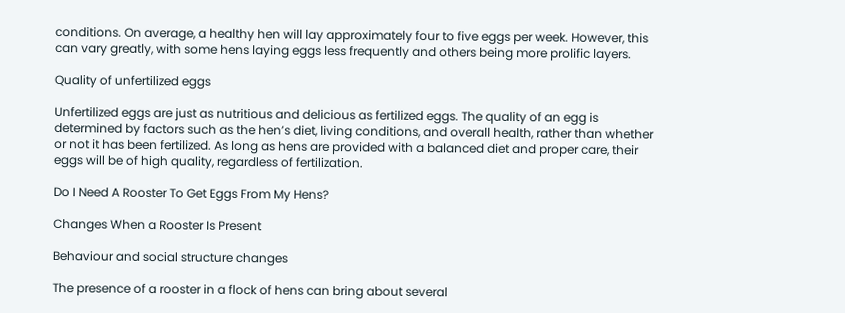conditions. On average, a healthy hen will lay approximately four to five eggs per week. However, this can vary greatly, with some hens laying eggs less frequently and others being more prolific layers.

Quality of unfertilized eggs

Unfertilized eggs are just as nutritious and delicious as fertilized eggs. The quality of an egg is determined by factors such as the hen’s diet, living conditions, and overall health, rather than whether or not it has been fertilized. As long as hens are provided with a balanced diet and proper care, their eggs will be of high quality, regardless of fertilization.

Do I Need A Rooster To Get Eggs From My Hens?

Changes When a Rooster Is Present

Behaviour and social structure changes

The presence of a rooster in a flock of hens can bring about several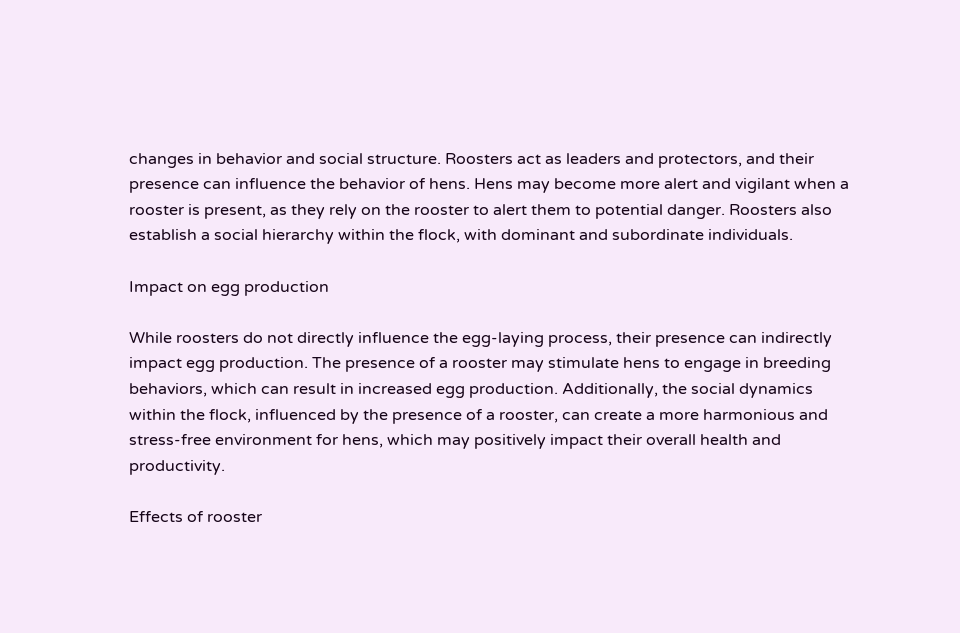changes in behavior and social structure. Roosters act as leaders and protectors, and their presence can influence the behavior of hens. Hens may become more alert and vigilant when a rooster is present, as they rely on the rooster to alert them to potential danger. Roosters also establish a social hierarchy within the flock, with dominant and subordinate individuals.

Impact on egg production

While roosters do not directly influence the egg-laying process, their presence can indirectly impact egg production. The presence of a rooster may stimulate hens to engage in breeding behaviors, which can result in increased egg production. Additionally, the social dynamics within the flock, influenced by the presence of a rooster, can create a more harmonious and stress-free environment for hens, which may positively impact their overall health and productivity.

Effects of rooster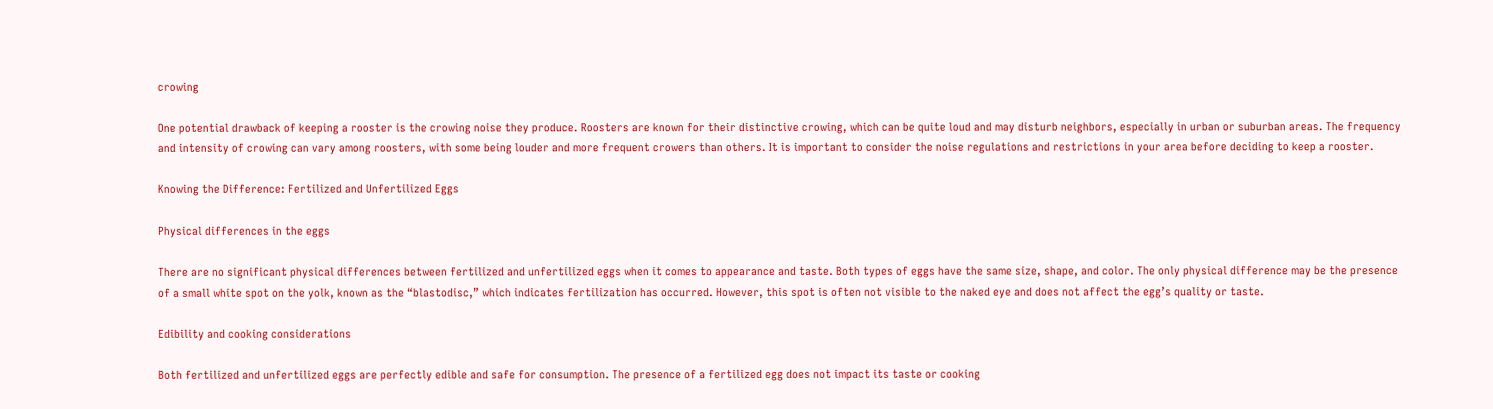crowing

One potential drawback of keeping a rooster is the crowing noise they produce. Roosters are known for their distinctive crowing, which can be quite loud and may disturb neighbors, especially in urban or suburban areas. The frequency and intensity of crowing can vary among roosters, with some being louder and more frequent crowers than others. It is important to consider the noise regulations and restrictions in your area before deciding to keep a rooster.

Knowing the Difference: Fertilized and Unfertilized Eggs

Physical differences in the eggs

There are no significant physical differences between fertilized and unfertilized eggs when it comes to appearance and taste. Both types of eggs have the same size, shape, and color. The only physical difference may be the presence of a small white spot on the yolk, known as the “blastodisc,” which indicates fertilization has occurred. However, this spot is often not visible to the naked eye and does not affect the egg’s quality or taste.

Edibility and cooking considerations

Both fertilized and unfertilized eggs are perfectly edible and safe for consumption. The presence of a fertilized egg does not impact its taste or cooking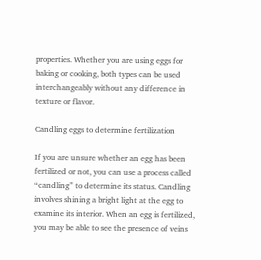properties. Whether you are using eggs for baking or cooking, both types can be used interchangeably without any difference in texture or flavor.

Candling eggs to determine fertilization

If you are unsure whether an egg has been fertilized or not, you can use a process called “candling” to determine its status. Candling involves shining a bright light at the egg to examine its interior. When an egg is fertilized, you may be able to see the presence of veins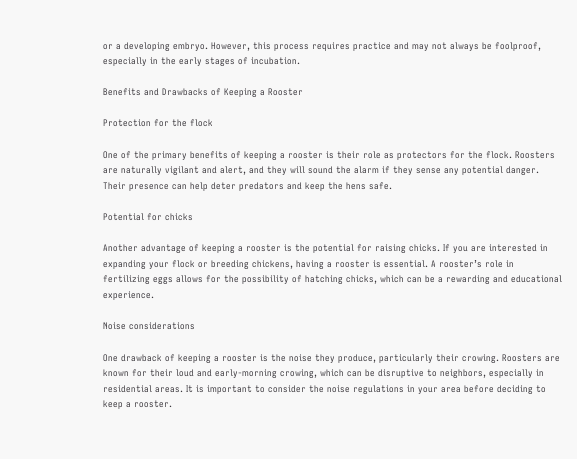or a developing embryo. However, this process requires practice and may not always be foolproof, especially in the early stages of incubation.

Benefits and Drawbacks of Keeping a Rooster

Protection for the flock

One of the primary benefits of keeping a rooster is their role as protectors for the flock. Roosters are naturally vigilant and alert, and they will sound the alarm if they sense any potential danger. Their presence can help deter predators and keep the hens safe.

Potential for chicks

Another advantage of keeping a rooster is the potential for raising chicks. If you are interested in expanding your flock or breeding chickens, having a rooster is essential. A rooster’s role in fertilizing eggs allows for the possibility of hatching chicks, which can be a rewarding and educational experience.

Noise considerations

One drawback of keeping a rooster is the noise they produce, particularly their crowing. Roosters are known for their loud and early-morning crowing, which can be disruptive to neighbors, especially in residential areas. It is important to consider the noise regulations in your area before deciding to keep a rooster.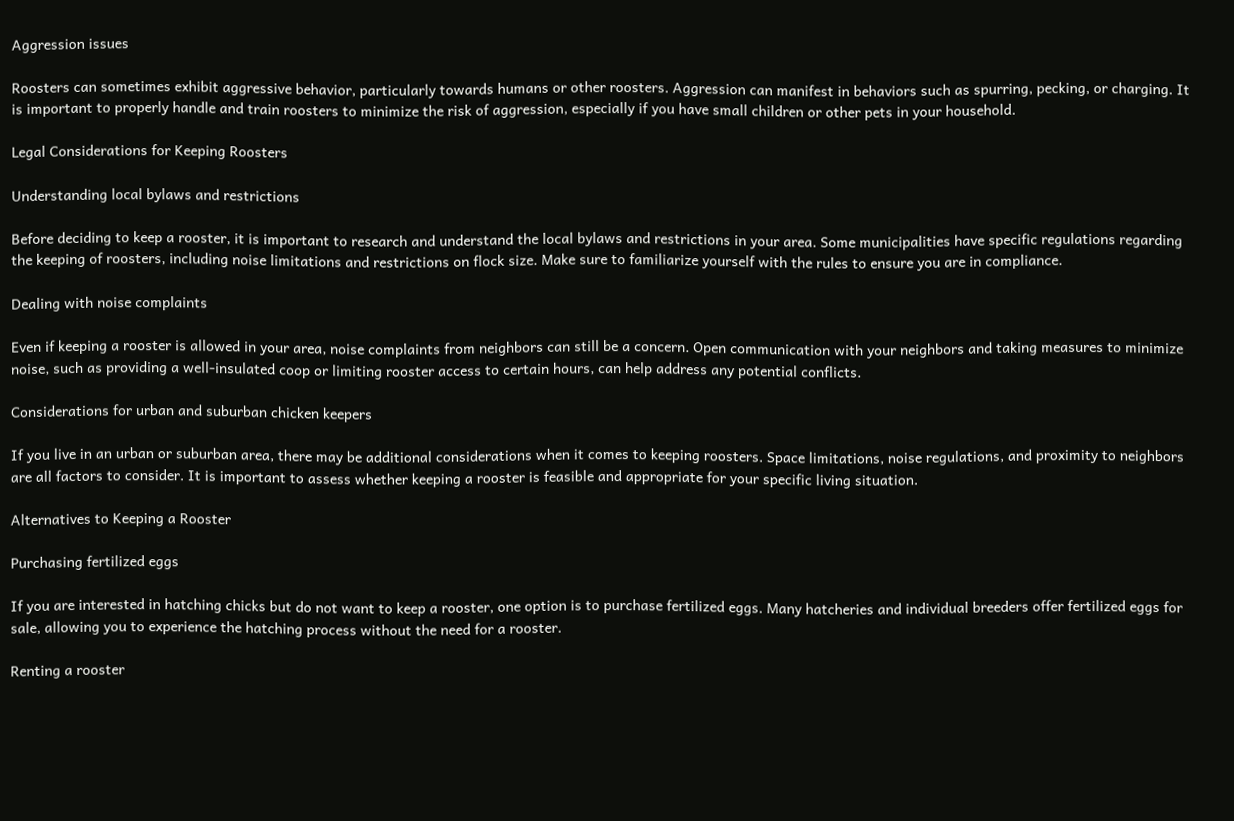Aggression issues

Roosters can sometimes exhibit aggressive behavior, particularly towards humans or other roosters. Aggression can manifest in behaviors such as spurring, pecking, or charging. It is important to properly handle and train roosters to minimize the risk of aggression, especially if you have small children or other pets in your household.

Legal Considerations for Keeping Roosters

Understanding local bylaws and restrictions

Before deciding to keep a rooster, it is important to research and understand the local bylaws and restrictions in your area. Some municipalities have specific regulations regarding the keeping of roosters, including noise limitations and restrictions on flock size. Make sure to familiarize yourself with the rules to ensure you are in compliance.

Dealing with noise complaints

Even if keeping a rooster is allowed in your area, noise complaints from neighbors can still be a concern. Open communication with your neighbors and taking measures to minimize noise, such as providing a well-insulated coop or limiting rooster access to certain hours, can help address any potential conflicts.

Considerations for urban and suburban chicken keepers

If you live in an urban or suburban area, there may be additional considerations when it comes to keeping roosters. Space limitations, noise regulations, and proximity to neighbors are all factors to consider. It is important to assess whether keeping a rooster is feasible and appropriate for your specific living situation.

Alternatives to Keeping a Rooster

Purchasing fertilized eggs

If you are interested in hatching chicks but do not want to keep a rooster, one option is to purchase fertilized eggs. Many hatcheries and individual breeders offer fertilized eggs for sale, allowing you to experience the hatching process without the need for a rooster.

Renting a rooster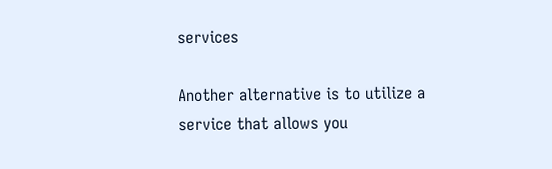services

Another alternative is to utilize a service that allows you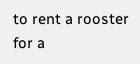to rent a rooster for a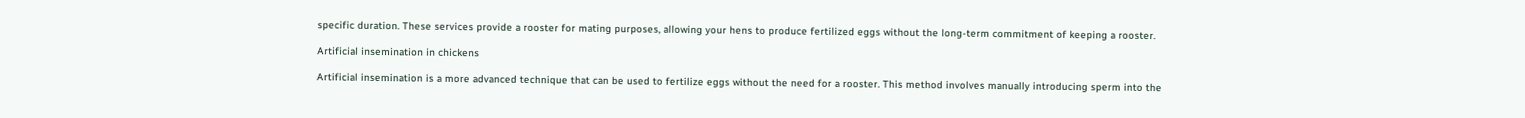specific duration. These services provide a rooster for mating purposes, allowing your hens to produce fertilized eggs without the long-term commitment of keeping a rooster.

Artificial insemination in chickens

Artificial insemination is a more advanced technique that can be used to fertilize eggs without the need for a rooster. This method involves manually introducing sperm into the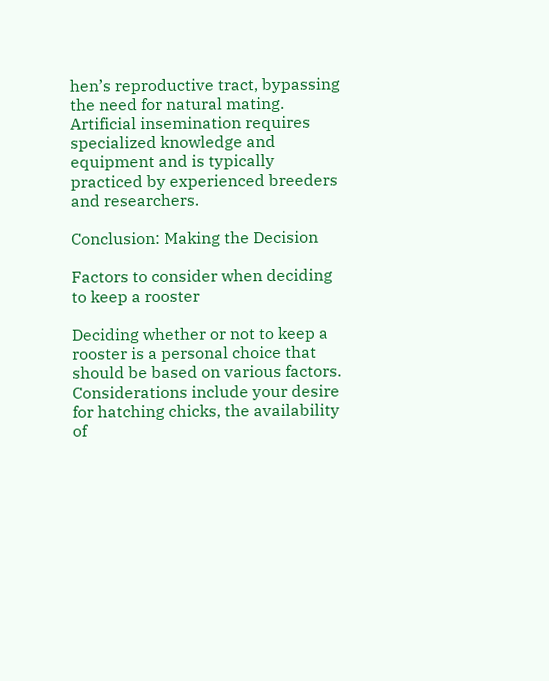hen’s reproductive tract, bypassing the need for natural mating. Artificial insemination requires specialized knowledge and equipment and is typically practiced by experienced breeders and researchers.

Conclusion: Making the Decision

Factors to consider when deciding to keep a rooster

Deciding whether or not to keep a rooster is a personal choice that should be based on various factors. Considerations include your desire for hatching chicks, the availability of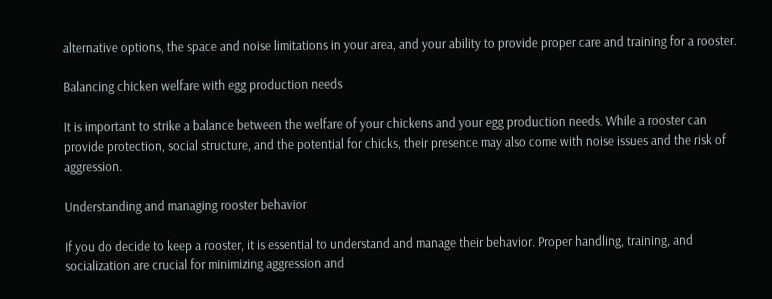alternative options, the space and noise limitations in your area, and your ability to provide proper care and training for a rooster.

Balancing chicken welfare with egg production needs

It is important to strike a balance between the welfare of your chickens and your egg production needs. While a rooster can provide protection, social structure, and the potential for chicks, their presence may also come with noise issues and the risk of aggression.

Understanding and managing rooster behavior

If you do decide to keep a rooster, it is essential to understand and manage their behavior. Proper handling, training, and socialization are crucial for minimizing aggression and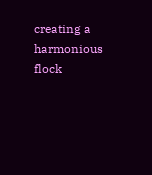creating a harmonious flock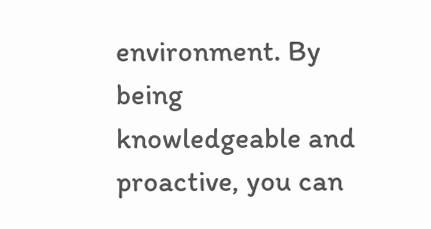environment. By being knowledgeable and proactive, you can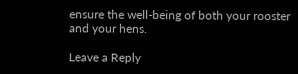ensure the well-being of both your rooster and your hens.

Leave a Reply